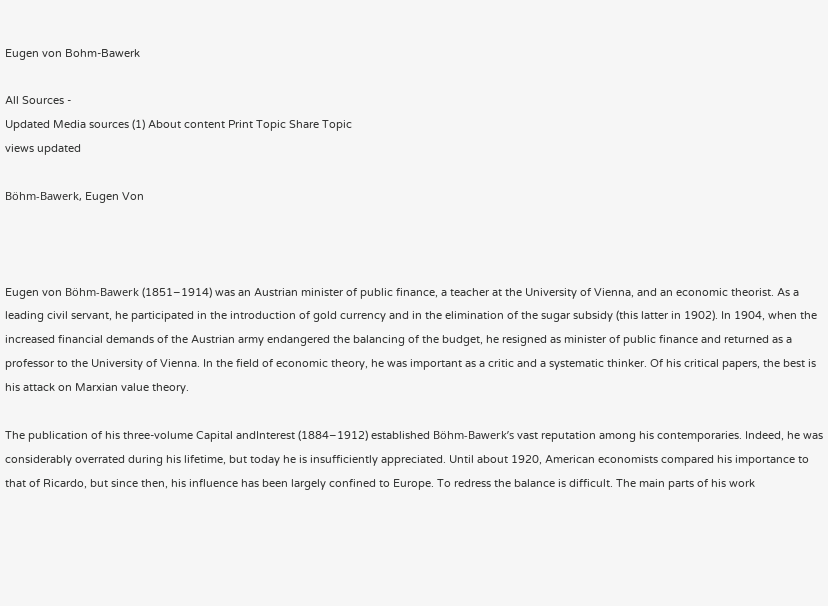Eugen von Bohm-Bawerk

All Sources -
Updated Media sources (1) About content Print Topic Share Topic
views updated

Böhm-Bawerk, Eugen Von



Eugen von Böhm-Bawerk (1851–1914) was an Austrian minister of public finance, a teacher at the University of Vienna, and an economic theorist. As a leading civil servant, he participated in the introduction of gold currency and in the elimination of the sugar subsidy (this latter in 1902). In 1904, when the increased financial demands of the Austrian army endangered the balancing of the budget, he resigned as minister of public finance and returned as a professor to the University of Vienna. In the field of economic theory, he was important as a critic and a systematic thinker. Of his critical papers, the best is his attack on Marxian value theory.

The publication of his three-volume Capital andInterest (1884–1912) established Böhm-Bawerk’s vast reputation among his contemporaries. Indeed, he was considerably overrated during his lifetime, but today he is insufficiently appreciated. Until about 1920, American economists compared his importance to that of Ricardo, but since then, his influence has been largely confined to Europe. To redress the balance is difficult. The main parts of his work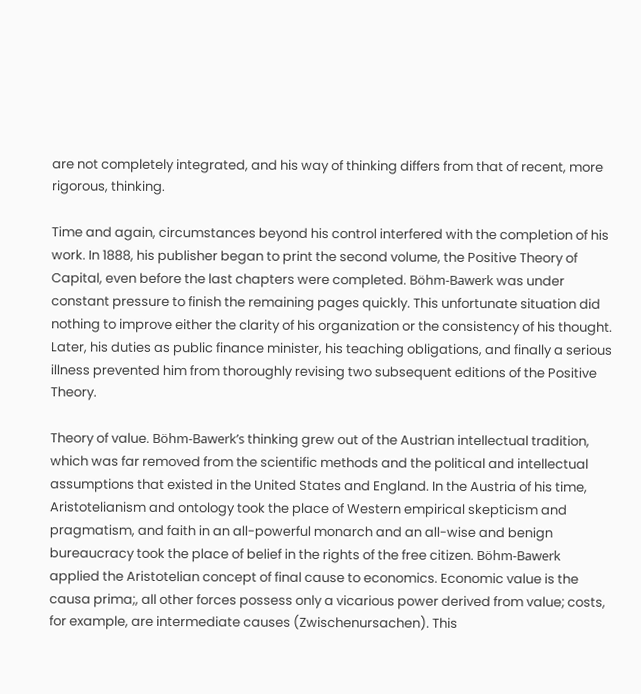are not completely integrated, and his way of thinking differs from that of recent, more rigorous, thinking.

Time and again, circumstances beyond his control interfered with the completion of his work. In 1888, his publisher began to print the second volume, the Positive Theory of Capital, even before the last chapters were completed. Böhm-Bawerk was under constant pressure to finish the remaining pages quickly. This unfortunate situation did nothing to improve either the clarity of his organization or the consistency of his thought. Later, his duties as public finance minister, his teaching obligations, and finally a serious illness prevented him from thoroughly revising two subsequent editions of the Positive Theory.

Theory of value. Böhm-Bawerk’s thinking grew out of the Austrian intellectual tradition, which was far removed from the scientific methods and the political and intellectual assumptions that existed in the United States and England. In the Austria of his time, Aristotelianism and ontology took the place of Western empirical skepticism and pragmatism, and faith in an all-powerful monarch and an all-wise and benign bureaucracy took the place of belief in the rights of the free citizen. Böhm-Bawerk applied the Aristotelian concept of final cause to economics. Economic value is the causa prima;, all other forces possess only a vicarious power derived from value; costs, for example, are intermediate causes (Zwischenursachen). This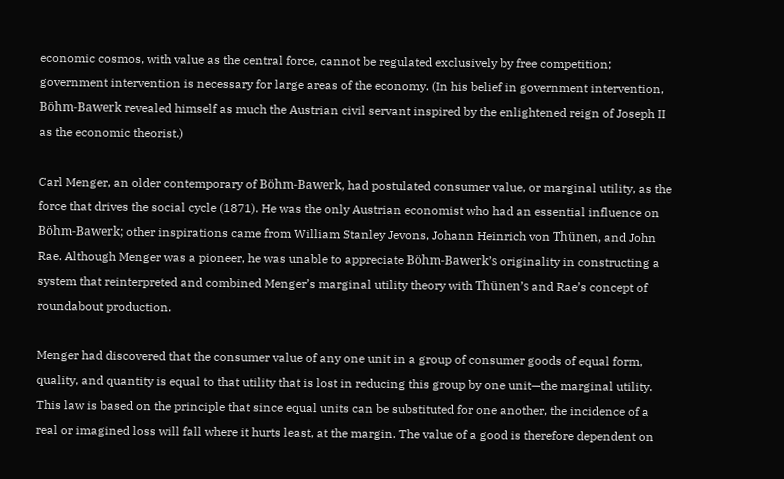economic cosmos, with value as the central force, cannot be regulated exclusively by free competition; government intervention is necessary for large areas of the economy. (In his belief in government intervention, Böhm-Bawerk revealed himself as much the Austrian civil servant inspired by the enlightened reign of Joseph II as the economic theorist.)

Carl Menger, an older contemporary of Böhm-Bawerk, had postulated consumer value, or marginal utility, as the force that drives the social cycle (1871). He was the only Austrian economist who had an essential influence on Böhm-Bawerk; other inspirations came from William Stanley Jevons, Johann Heinrich von Thünen, and John Rae. Although Menger was a pioneer, he was unable to appreciate Böhm-Bawerk’s originality in constructing a system that reinterpreted and combined Menger’s marginal utility theory with Thünen’s and Rae’s concept of roundabout production.

Menger had discovered that the consumer value of any one unit in a group of consumer goods of equal form, quality, and quantity is equal to that utility that is lost in reducing this group by one unit—the marginal utility. This law is based on the principle that since equal units can be substituted for one another, the incidence of a real or imagined loss will fall where it hurts least, at the margin. The value of a good is therefore dependent on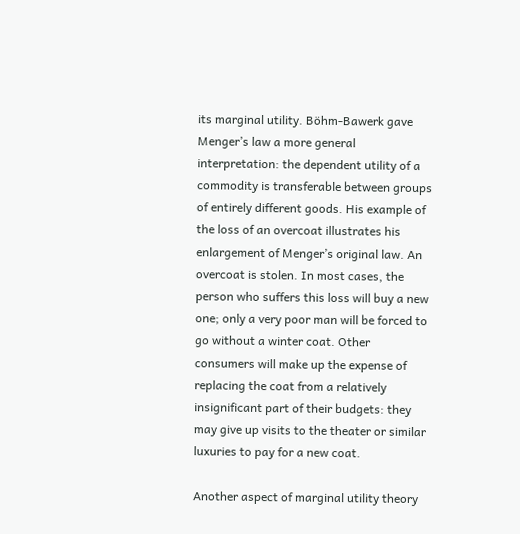its marginal utility. Böhm-Bawerk gave Menger’s law a more general interpretation: the dependent utility of a commodity is transferable between groups of entirely different goods. His example of the loss of an overcoat illustrates his enlargement of Menger’s original law. An overcoat is stolen. In most cases, the person who suffers this loss will buy a new one; only a very poor man will be forced to go without a winter coat. Other consumers will make up the expense of replacing the coat from a relatively insignificant part of their budgets: they may give up visits to the theater or similar luxuries to pay for a new coat.

Another aspect of marginal utility theory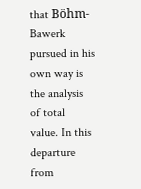that Böhm-Bawerk pursued in his own way is the analysis of total value. In this departure from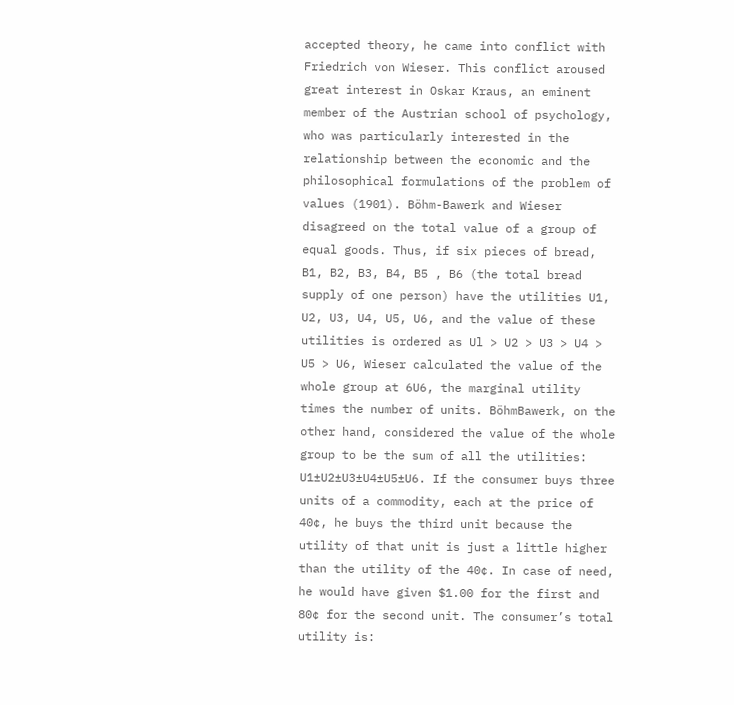accepted theory, he came into conflict with Friedrich von Wieser. This conflict aroused great interest in Oskar Kraus, an eminent member of the Austrian school of psychology, who was particularly interested in the relationship between the economic and the philosophical formulations of the problem of values (1901). Böhm-Bawerk and Wieser disagreed on the total value of a group of equal goods. Thus, if six pieces of bread, B1, B2, B3, B4, B5 , B6 (the total bread supply of one person) have the utilities U1, U2, U3, U4, U5, U6, and the value of these utilities is ordered as Ul > U2 > U3 > U4 > U5 > U6, Wieser calculated the value of the whole group at 6U6, the marginal utility times the number of units. BöhmBawerk, on the other hand, considered the value of the whole group to be the sum of all the utilities: U1±U2±U3±U4±U5±U6. If the consumer buys three units of a commodity, each at the price of 40¢, he buys the third unit because the utility of that unit is just a little higher than the utility of the 40¢. In case of need, he would have given $1.00 for the first and 80¢ for the second unit. The consumer’s total utility is: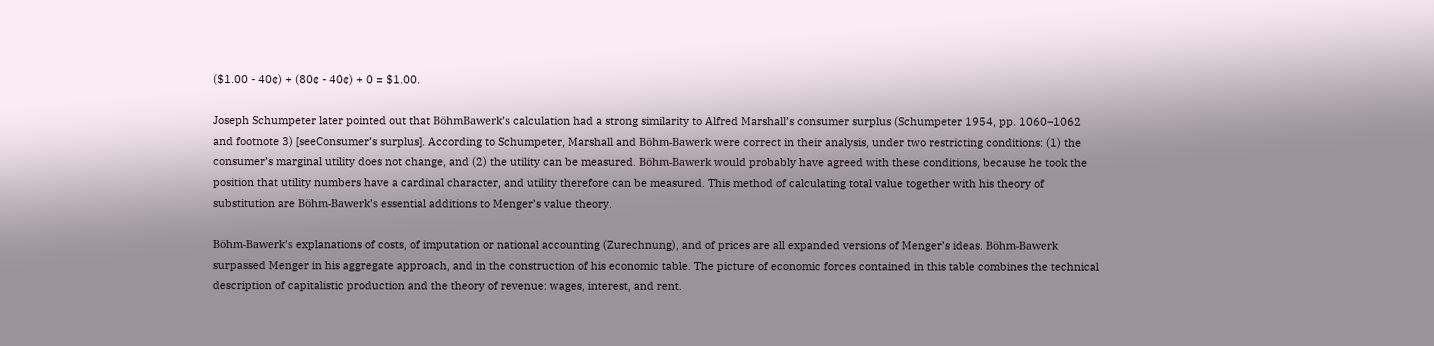($1.00 - 40¢) + (80¢ - 40¢) + 0 = $1.00.

Joseph Schumpeter later pointed out that BöhmBawerk’s calculation had a strong similarity to Alfred Marshall’s consumer surplus (Schumpeter 1954, pp. 1060–1062 and footnote 3) [seeConsumer’s surplus]. According to Schumpeter, Marshall and Böhm-Bawerk were correct in their analysis, under two restricting conditions: (1) the consumer’s marginal utility does not change, and (2) the utility can be measured. Böhm-Bawerk would probably have agreed with these conditions, because he took the position that utility numbers have a cardinal character, and utility therefore can be measured. This method of calculating total value together with his theory of substitution are Böhm-Bawerk’s essential additions to Menger’s value theory.

Böhm-Bawerk’s explanations of costs, of imputation or national accounting (Zurechnung), and of prices are all expanded versions of Menger’s ideas. Böhm-Bawerk surpassed Menger in his aggregate approach, and in the construction of his economic table. The picture of economic forces contained in this table combines the technical description of capitalistic production and the theory of revenue: wages, interest, and rent.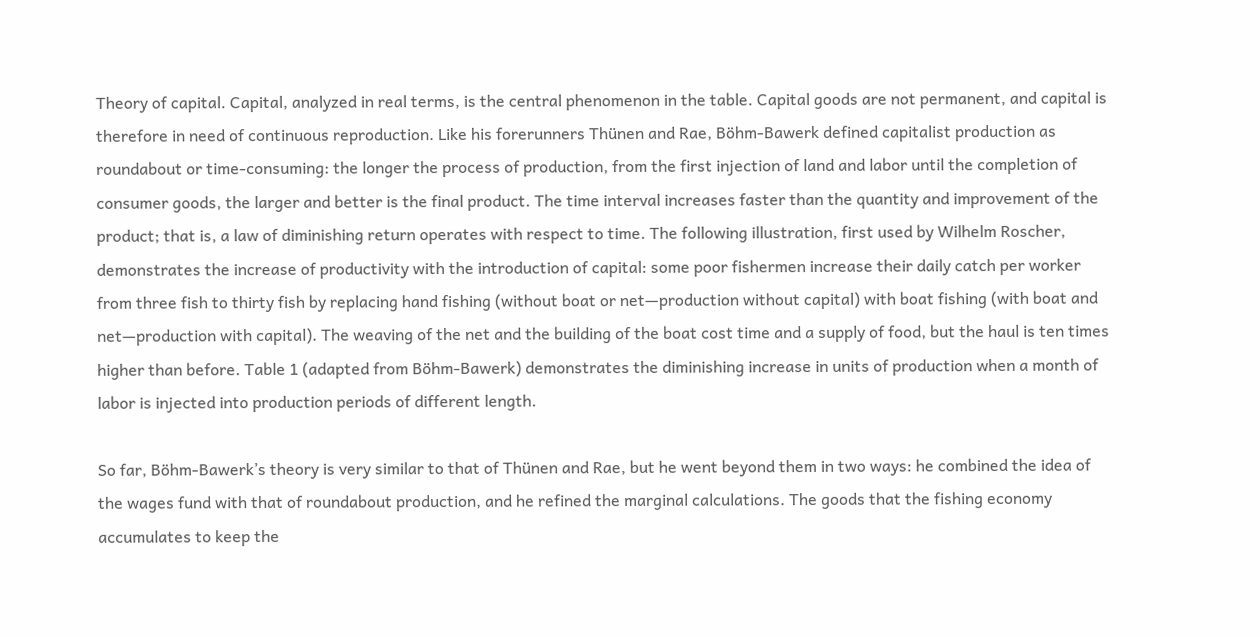Theory of capital. Capital, analyzed in real terms, is the central phenomenon in the table. Capital goods are not permanent, and capital is therefore in need of continuous reproduction. Like his forerunners Thünen and Rae, Böhm-Bawerk defined capitalist production as roundabout or time-consuming: the longer the process of production, from the first injection of land and labor until the completion of consumer goods, the larger and better is the final product. The time interval increases faster than the quantity and improvement of the product; that is, a law of diminishing return operates with respect to time. The following illustration, first used by Wilhelm Roscher, demonstrates the increase of productivity with the introduction of capital: some poor fishermen increase their daily catch per worker from three fish to thirty fish by replacing hand fishing (without boat or net—production without capital) with boat fishing (with boat and net—production with capital). The weaving of the net and the building of the boat cost time and a supply of food, but the haul is ten times higher than before. Table 1 (adapted from Böhm-Bawerk) demonstrates the diminishing increase in units of production when a month of labor is injected into production periods of different length.

So far, Böhm-Bawerk’s theory is very similar to that of Thünen and Rae, but he went beyond them in two ways: he combined the idea of the wages fund with that of roundabout production, and he refined the marginal calculations. The goods that the fishing economy accumulates to keep the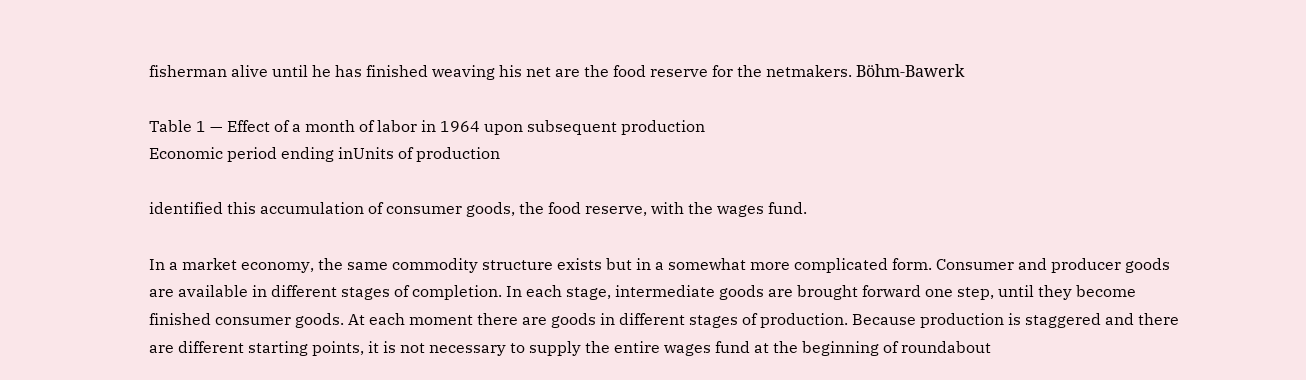fisherman alive until he has finished weaving his net are the food reserve for the netmakers. Böhm-Bawerk

Table 1 — Effect of a month of labor in 1964 upon subsequent production
Economic period ending inUnits of production

identified this accumulation of consumer goods, the food reserve, with the wages fund.

In a market economy, the same commodity structure exists but in a somewhat more complicated form. Consumer and producer goods are available in different stages of completion. In each stage, intermediate goods are brought forward one step, until they become finished consumer goods. At each moment there are goods in different stages of production. Because production is staggered and there are different starting points, it is not necessary to supply the entire wages fund at the beginning of roundabout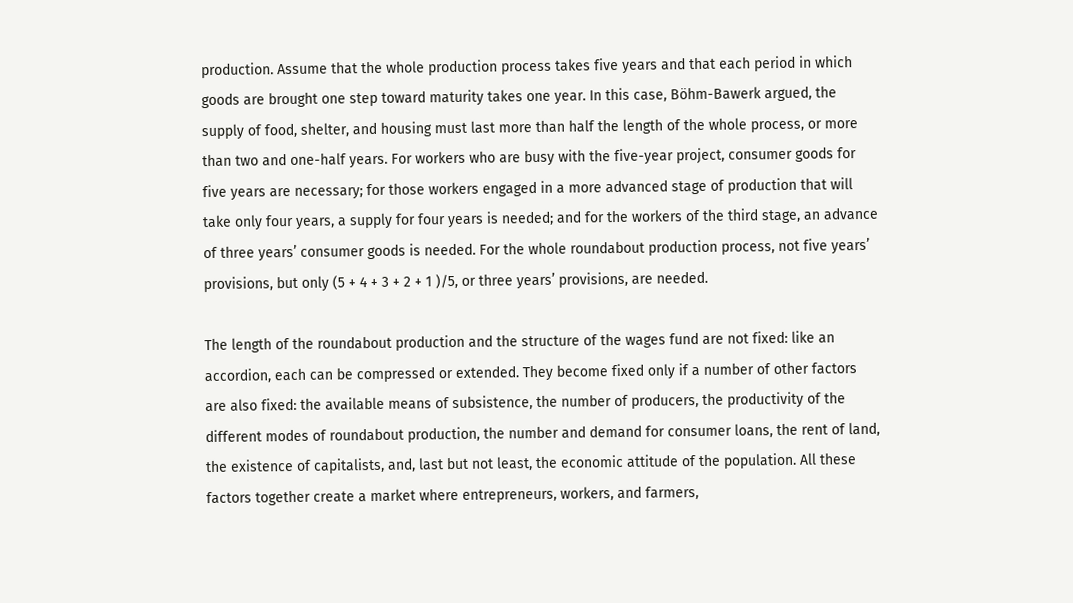production. Assume that the whole production process takes five years and that each period in which goods are brought one step toward maturity takes one year. In this case, Böhm-Bawerk argued, the supply of food, shelter, and housing must last more than half the length of the whole process, or more than two and one-half years. For workers who are busy with the five-year project, consumer goods for five years are necessary; for those workers engaged in a more advanced stage of production that will take only four years, a supply for four years is needed; and for the workers of the third stage, an advance of three years’ consumer goods is needed. For the whole roundabout production process, not five years’ provisions, but only (5 + 4 + 3 + 2 + 1 )/5, or three years’ provisions, are needed.

The length of the roundabout production and the structure of the wages fund are not fixed: like an accordion, each can be compressed or extended. They become fixed only if a number of other factors are also fixed: the available means of subsistence, the number of producers, the productivity of the different modes of roundabout production, the number and demand for consumer loans, the rent of land, the existence of capitalists, and, last but not least, the economic attitude of the population. All these factors together create a market where entrepreneurs, workers, and farmers,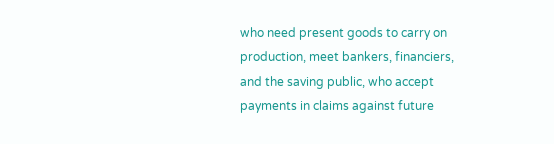who need present goods to carry on production, meet bankers, financiers, and the saving public, who accept payments in claims against future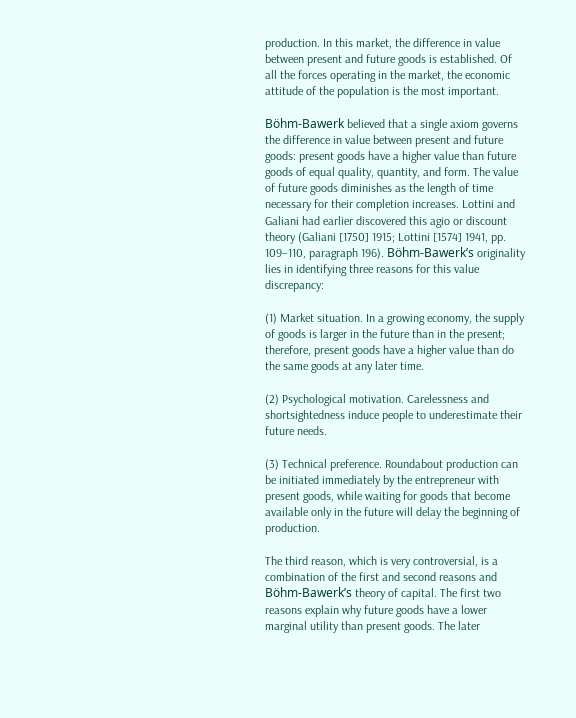production. In this market, the difference in value between present and future goods is established. Of all the forces operating in the market, the economic attitude of the population is the most important.

Böhm-Bawerk believed that a single axiom governs the difference in value between present and future goods: present goods have a higher value than future goods of equal quality, quantity, and form. The value of future goods diminishes as the length of time necessary for their completion increases. Lottini and Galiani had earlier discovered this agio or discount theory (Galiani [1750] 1915; Lottini [1574] 1941, pp. 109–110, paragraph 196). Böhm-Bawerk’s originality lies in identifying three reasons for this value discrepancy:

(1) Market situation. In a growing economy, the supply of goods is larger in the future than in the present; therefore, present goods have a higher value than do the same goods at any later time.

(2) Psychological motivation. Carelessness and shortsightedness induce people to underestimate their future needs.

(3) Technical preference. Roundabout production can be initiated immediately by the entrepreneur with present goods, while waiting for goods that become available only in the future will delay the beginning of production.

The third reason, which is very controversial, is a combination of the first and second reasons and Böhm-Bawerk’s theory of capital. The first two reasons explain why future goods have a lower marginal utility than present goods. The later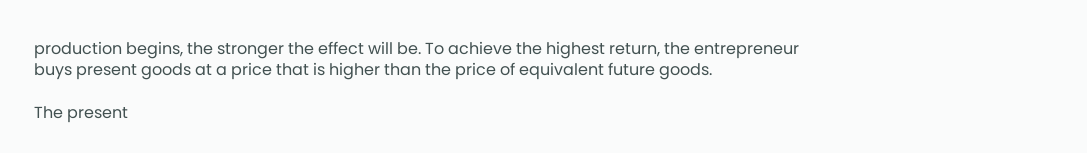production begins, the stronger the effect will be. To achieve the highest return, the entrepreneur buys present goods at a price that is higher than the price of equivalent future goods.

The present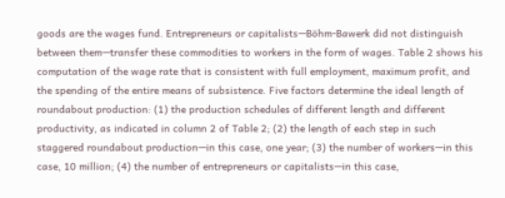goods are the wages fund. Entrepreneurs or capitalists—Böhm-Bawerk did not distinguish between them—transfer these commodities to workers in the form of wages. Table 2 shows his computation of the wage rate that is consistent with full employment, maximum profit, and the spending of the entire means of subsistence. Five factors determine the ideal length of roundabout production: (1) the production schedules of different length and different productivity, as indicated in column 2 of Table 2; (2) the length of each step in such staggered roundabout production—in this case, one year; (3) the number of workers—in this case, 10 million; (4) the number of entrepreneurs or capitalists—in this case,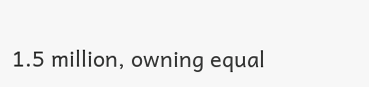1.5 million, owning equal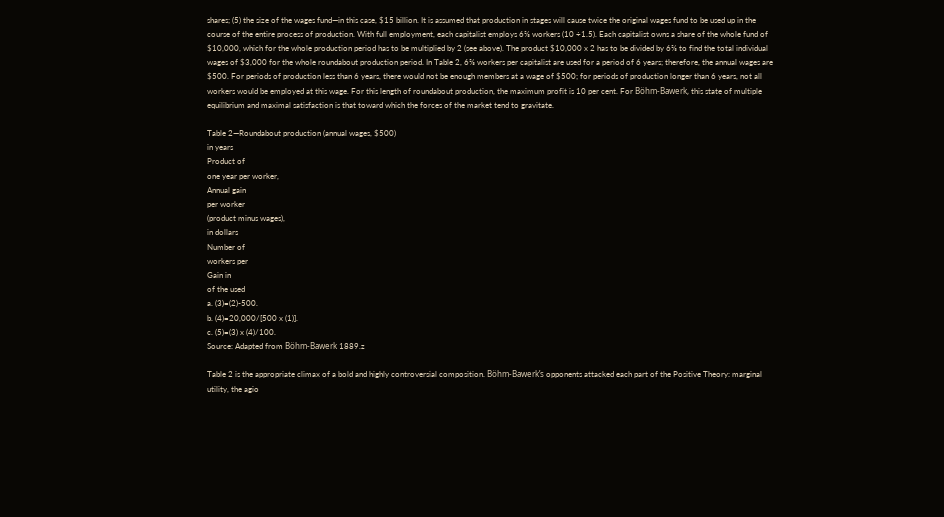shares; (5) the size of the wages fund—in this case, $15 billion. It is assumed that production in stages will cause twice the original wages fund to be used up in the course of the entire process of production. With full employment, each capitalist employs 6⅔ workers (10 ÷1.5). Each capitalist owns a share of the whole fund of $10,000, which for the whole production period has to be multiplied by 2 (see above). The product $10,000 x 2 has to be divided by 6⅔ to find the total individual wages of $3,000 for the whole roundabout production period. In Table 2, 6⅔ workers per capitalist are used for a period of 6 years; therefore, the annual wages are $500. For periods of production less than 6 years, there would not be enough members at a wage of $500; for periods of production longer than 6 years, not all workers would be employed at this wage. For this length of roundabout production, the maximum profit is 10 per cent. For Böhm-Bawerk, this state of multiple equilibrium and maximal satisfaction is that toward which the forces of the market tend to gravitate.

Table 2—Roundabout production (annual wages, $500)
in years
Product of
one year per worker,
Annual gain
per worker
(product minus wages),
in dollars
Number of
workers per
Gain in
of the used
a. (3)=(2)-500.
b. (4)=20,000/[500 x (1)].
c. (5)=(3) x (4)/100.
Source: Adapted from Böhm-Bawerk 1889.z

Table 2 is the appropriate climax of a bold and highly controversial composition. Böhm-Bawerk’s opponents attacked each part of the Positive Theory: marginal utility, the agio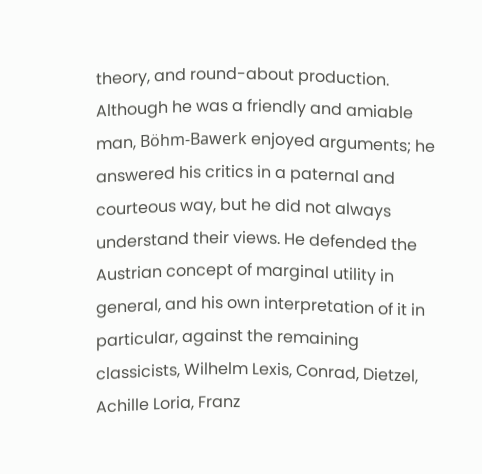theory, and round-about production. Although he was a friendly and amiable man, Böhm-Bawerk enjoyed arguments; he answered his critics in a paternal and courteous way, but he did not always understand their views. He defended the Austrian concept of marginal utility in general, and his own interpretation of it in particular, against the remaining classicists, Wilhelm Lexis, Conrad, Dietzel, Achille Loria, Franz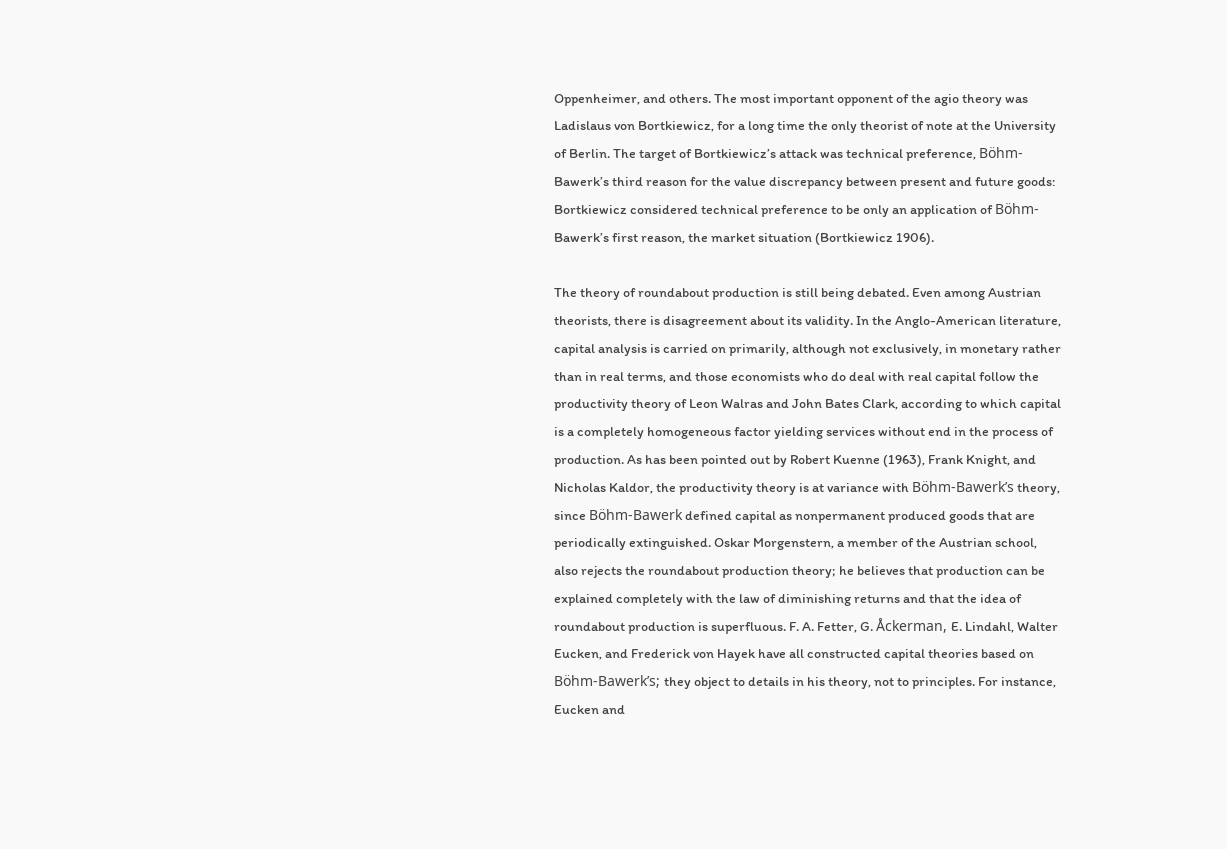Oppenheimer, and others. The most important opponent of the agio theory was Ladislaus von Bortkiewicz, for a long time the only theorist of note at the University of Berlin. The target of Bortkiewicz’s attack was technical preference, Böhm-Bawerk’s third reason for the value discrepancy between present and future goods: Bortkiewicz considered technical preference to be only an application of Böhm-Bawerk’s first reason, the market situation (Bortkiewicz 1906).

The theory of roundabout production is still being debated. Even among Austrian theorists, there is disagreement about its validity. In the Anglo-American literature, capital analysis is carried on primarily, although not exclusively, in monetary rather than in real terms, and those economists who do deal with real capital follow the productivity theory of Leon Walras and John Bates Clark, according to which capital is a completely homogeneous factor yielding services without end in the process of production. As has been pointed out by Robert Kuenne (1963), Frank Knight, and Nicholas Kaldor, the productivity theory is at variance with Böhm-Bawerk’s theory, since Böhm-Bawerk defined capital as nonpermanent produced goods that are periodically extinguished. Oskar Morgenstern, a member of the Austrian school, also rejects the roundabout production theory; he believes that production can be explained completely with the law of diminishing returns and that the idea of roundabout production is superfluous. F. A. Fetter, G. Åckerman, E. Lindahl, Walter Eucken, and Frederick von Hayek have all constructed capital theories based on Böhm-Bawerk’s; they object to details in his theory, not to principles. For instance, Eucken and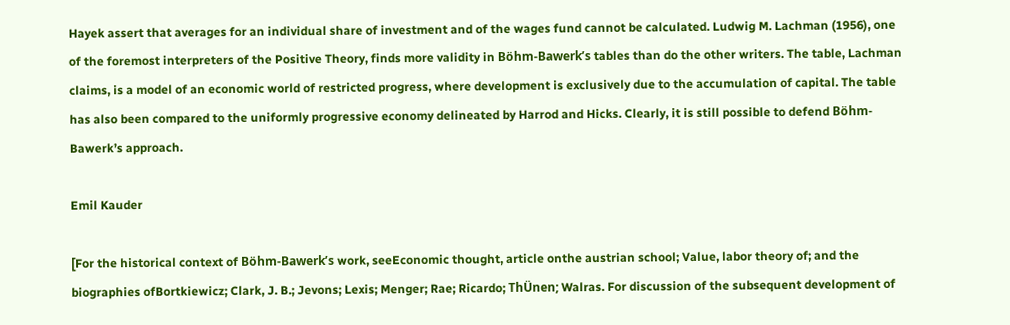Hayek assert that averages for an individual share of investment and of the wages fund cannot be calculated. Ludwig M. Lachman (1956), one of the foremost interpreters of the Positive Theory, finds more validity in Böhm-Bawerk’s tables than do the other writers. The table, Lachman claims, is a model of an economic world of restricted progress, where development is exclusively due to the accumulation of capital. The table has also been compared to the uniformly progressive economy delineated by Harrod and Hicks. Clearly, it is still possible to defend Böhm-Bawerk’s approach.

Emil Kauder

[For the historical context of Böhm-Bawerk’s work, seeEconomic thought, article onthe austrian school; Value, labor theory of; and the biographies ofBortkiewicz; Clark, J. B.; Jevons; Lexis; Menger; Rae; Ricardo; ThÜnen; Walras. For discussion of the subsequent development of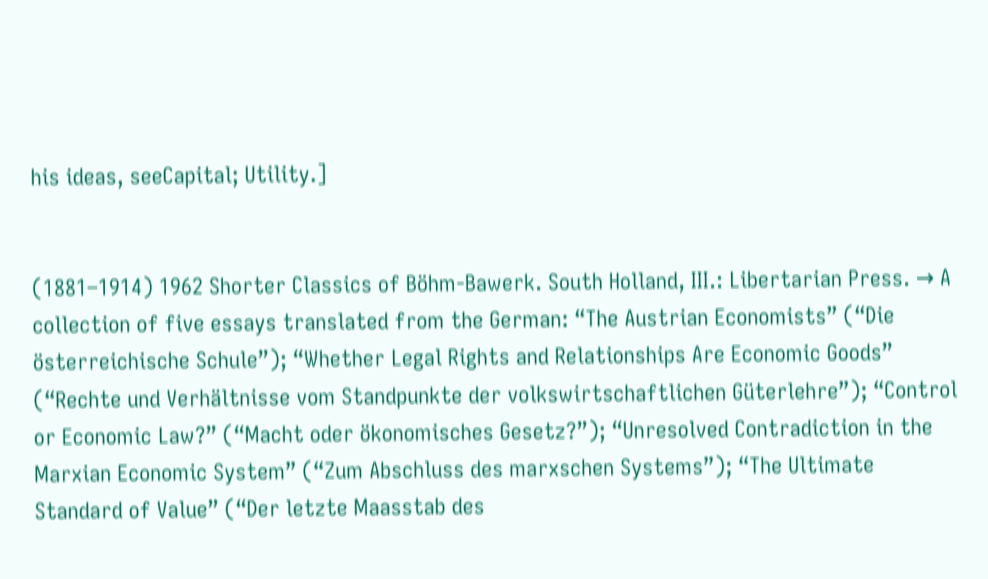his ideas, seeCapital; Utility.]


(1881–1914) 1962 Shorter Classics of Böhm-Bawerk. South Holland, III.: Libertarian Press. → A collection of five essays translated from the German: “The Austrian Economists” (“Die österreichische Schule”); “Whether Legal Rights and Relationships Are Economic Goods” (“Rechte und Verhältnisse vom Standpunkte der volkswirtschaftlichen Güterlehre”); “Control or Economic Law?” (“Macht oder ökonomisches Gesetz?”); “Unresolved Contradiction in the Marxian Economic System” (“Zum Abschluss des marxschen Systems”); “The Ultimate Standard of Value” (“Der letzte Maasstab des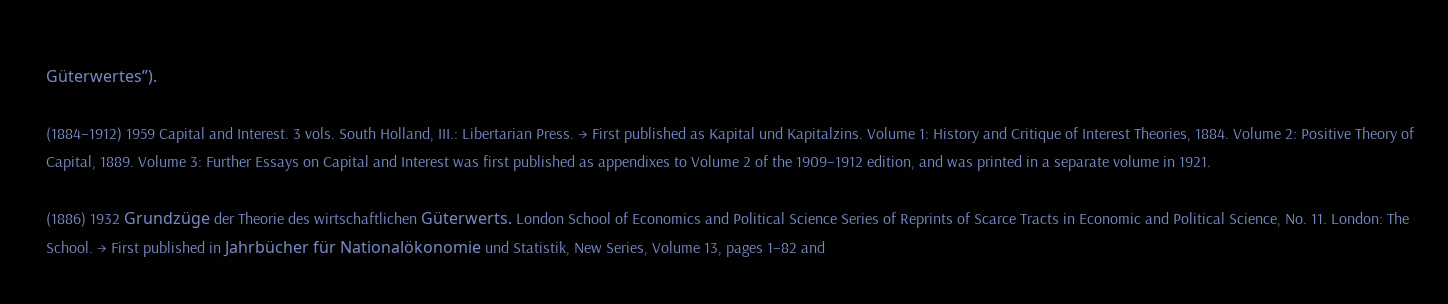Güterwertes”).

(1884–1912) 1959 Capital and Interest. 3 vols. South Holland, III.: Libertarian Press. → First published as Kapital und Kapitalzins. Volume 1: History and Critique of Interest Theories, 1884. Volume 2: Positive Theory of Capital, 1889. Volume 3: Further Essays on Capital and Interest was first published as appendixes to Volume 2 of the 1909–1912 edition, and was printed in a separate volume in 1921.

(1886) 1932 Grundzüge der Theorie des wirtschaftlichen Güterwerts. London School of Economics and Political Science Series of Reprints of Scarce Tracts in Economic and Political Science, No. 11. London: The School. → First published in Jahrbücher für Nationalökonomie und Statistik, New Series, Volume 13, pages 1–82 and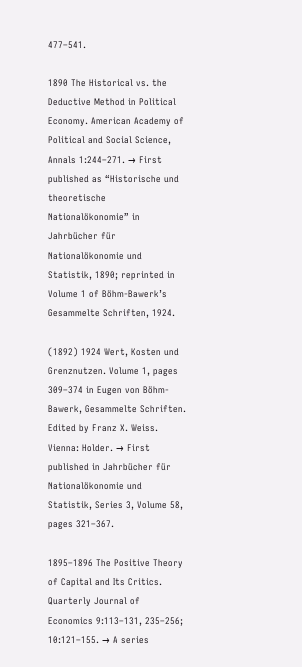477–541.

1890 The Historical vs. the Deductive Method in Political Economy. American Academy of Political and Social Science, Annals 1:244–271. → First published as “Historische und theoretische Nationalökonomie” in Jahrbücher für Nationalökonomie und Statistik, 1890; reprinted in Volume 1 of Böhm-Bawerk’s Gesammelte Schriften, 1924.

(1892) 1924 Wert, Kosten und Grenznutzen. Volume 1, pages 309–374 in Eugen von Böhm-Bawerk, Gesammelte Schriften. Edited by Franz X. Weiss. Vienna: Holder. → First published in Jahrbücher für Nationalökonomie und Statistik, Series 3, Volume 58, pages 321–367.

1895–1896 The Positive Theory of Capital and Its Critics. Quarterly Journal of Economics 9:113–131, 235–256; 10:121–155. → A series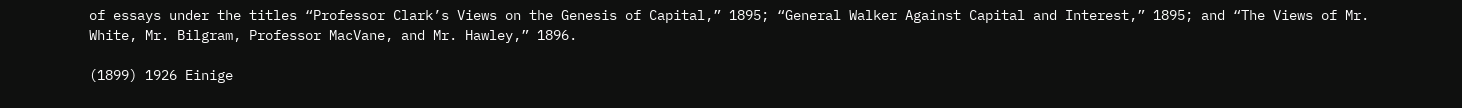of essays under the titles “Professor Clark’s Views on the Genesis of Capital,” 1895; “General Walker Against Capital and Interest,” 1895; and “The Views of Mr. White, Mr. Bilgram, Professor MacVane, and Mr. Hawley,” 1896.

(1899) 1926 Einige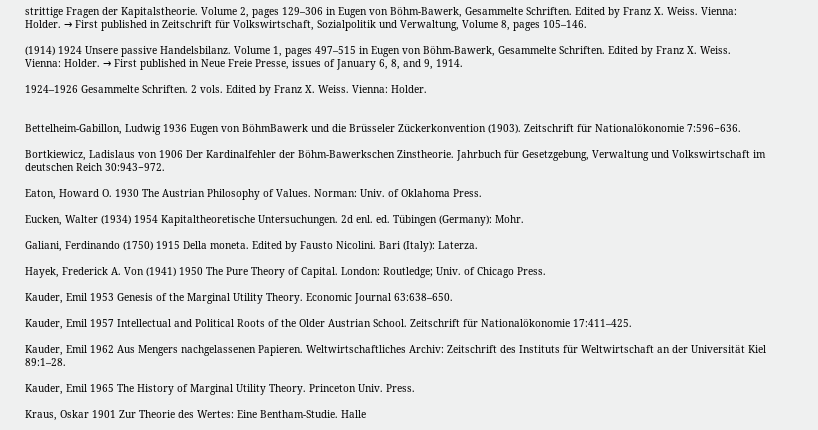strittige Fragen der Kapitalstheorie. Volume 2, pages 129–306 in Eugen von Böhm-Bawerk, Gesammelte Schriften. Edited by Franz X. Weiss. Vienna: Holder. → First published in Zeitschrift für Volkswirtschaft, Sozialpolitik und Verwaltung, Volume 8, pages 105–146.

(1914) 1924 Unsere passive Handelsbilanz. Volume 1, pages 497–515 in Eugen von Böhm-Bawerk, Gesammelte Schriften. Edited by Franz X. Weiss. Vienna: Holder. → First published in Neue Freie Presse, issues of January 6, 8, and 9, 1914.

1924–1926 Gesammelte Schriften. 2 vols. Edited by Franz X. Weiss. Vienna: Holder.


Bettelheim-Gabillon, Ludwig 1936 Eugen von BöhmBawerk und die Brüsseler Zückerkonvention (1903). Zeitschrift für Nationalökonomie 7:596−636.

Bortkiewicz, Ladislaus von 1906 Der Kardinalfehler der Böhm-Bawerkschen Zinstheorie. Jahrbuch für Gesetzgebung, Verwaltung und Volkswirtschaft im deutschen Reich 30:943−972.

Eaton, Howard O. 1930 The Austrian Philosophy of Values. Norman: Univ. of Oklahoma Press.

Eucken, Walter (1934) 1954 Kapitaltheoretische Untersuchungen. 2d enl. ed. Tübingen (Germany): Mohr.

Galiani, Ferdinando (1750) 1915 Della moneta. Edited by Fausto Nicolini. Bari (Italy): Laterza.

Hayek, Frederick A. Von (1941) 1950 The Pure Theory of Capital. London: Routledge; Univ. of Chicago Press.

Kauder, Emil 1953 Genesis of the Marginal Utility Theory. Economic Journal 63:638–650.

Kauder, Emil 1957 Intellectual and Political Roots of the Older Austrian School. Zeitschrift für Nationalökonomie 17:411–425.

Kauder, Emil 1962 Aus Mengers nachgelassenen Papieren. Weltwirtschaftliches Archiv: Zeitschrift des Instituts für Weltwirtschaft an der Universität Kiel 89:1–28.

Kauder, Emil 1965 The History of Marginal Utility Theory. Princeton Univ. Press.

Kraus, Oskar 1901 Zur Theorie des Wertes: Eine Bentham-Studie. Halle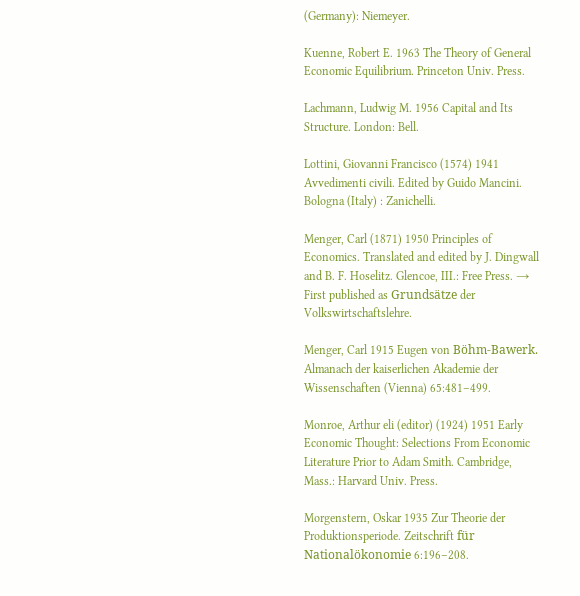(Germany): Niemeyer.

Kuenne, Robert E. 1963 The Theory of General Economic Equilibrium. Princeton Univ. Press.

Lachmann, Ludwig M. 1956 Capital and Its Structure. London: Bell.

Lottini, Giovanni Francisco (1574) 1941 Avvedimenti civili. Edited by Guido Mancini. Bologna (Italy) : Zanichelli.

Menger, Carl (1871) 1950 Principles of Economics. Translated and edited by J. Dingwall and B. F. Hoselitz. Glencoe, III.: Free Press. → First published as Grundsätze der Volkswirtschaftslehre.

Menger, Carl 1915 Eugen von Böhm-Bawerk. Almanach der kaiserlichen Akademie der Wissenschaften (Vienna) 65:481–499.

Monroe, Arthur eli (editor) (1924) 1951 Early Economic Thought: Selections From Economic Literature Prior to Adam Smith. Cambridge, Mass.: Harvard Univ. Press.

Morgenstern, Oskar 1935 Zur Theorie der Produktionsperiode. Zeitschrift für Nationalökonomie 6:196–208.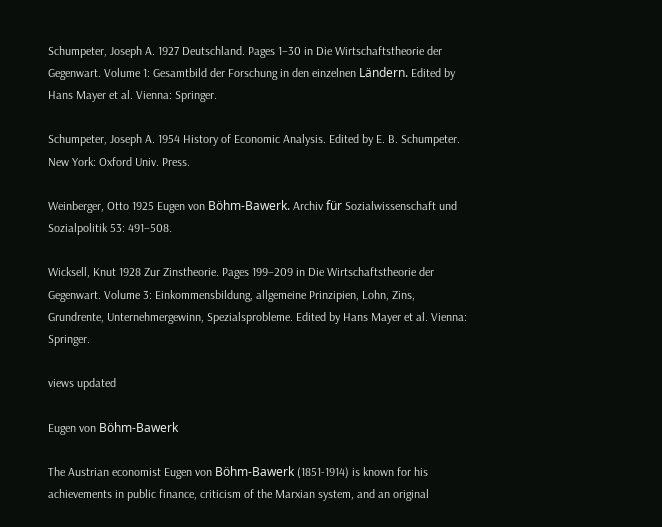Schumpeter, Joseph A. 1927 Deutschland. Pages 1–30 in Die Wirtschaftstheorie der Gegenwart. Volume 1: Gesamtbild der Forschung in den einzelnen Ländern. Edited by Hans Mayer et al. Vienna: Springer.

Schumpeter, Joseph A. 1954 History of Economic Analysis. Edited by E. B. Schumpeter. New York: Oxford Univ. Press.

Weinberger, Otto 1925 Eugen von Böhm-Bawerk. Archiv für Sozialwissenschaft und Sozialpolitik 53: 491–508.

Wicksell, Knut 1928 Zur Zinstheorie. Pages 199–209 in Die Wirtschaftstheorie der Gegenwart. Volume 3: Einkommensbildung, allgemeine Prinzipien, Lohn, Zins, Grundrente, Unternehmergewinn, Spezialsprobleme. Edited by Hans Mayer et al. Vienna: Springer.

views updated

Eugen von Böhm-Bawerk

The Austrian economist Eugen von Böhm-Bawerk (1851-1914) is known for his achievements in public finance, criticism of the Marxian system, and an original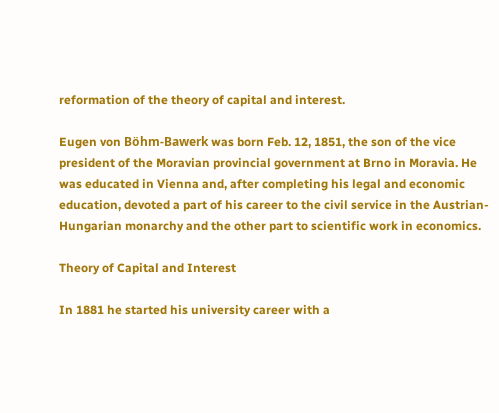reformation of the theory of capital and interest.

Eugen von Böhm-Bawerk was born Feb. 12, 1851, the son of the vice president of the Moravian provincial government at Brno in Moravia. He was educated in Vienna and, after completing his legal and economic education, devoted a part of his career to the civil service in the Austrian-Hungarian monarchy and the other part to scientific work in economics.

Theory of Capital and Interest

In 1881 he started his university career with a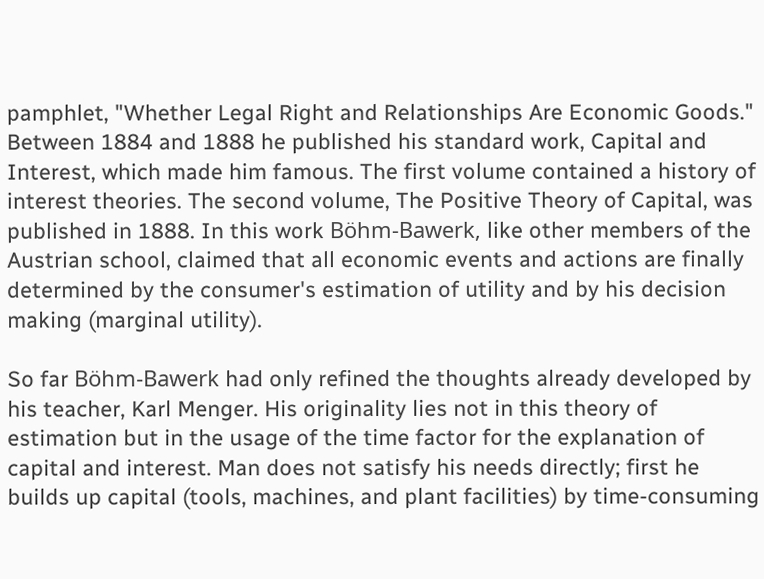pamphlet, "Whether Legal Right and Relationships Are Economic Goods." Between 1884 and 1888 he published his standard work, Capital and Interest, which made him famous. The first volume contained a history of interest theories. The second volume, The Positive Theory of Capital, was published in 1888. In this work Böhm-Bawerk, like other members of the Austrian school, claimed that all economic events and actions are finally determined by the consumer's estimation of utility and by his decision making (marginal utility).

So far Böhm-Bawerk had only refined the thoughts already developed by his teacher, Karl Menger. His originality lies not in this theory of estimation but in the usage of the time factor for the explanation of capital and interest. Man does not satisfy his needs directly; first he builds up capital (tools, machines, and plant facilities) by time-consuming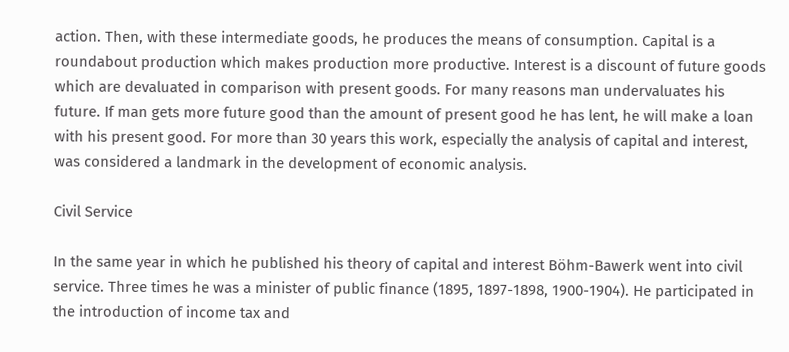action. Then, with these intermediate goods, he produces the means of consumption. Capital is a roundabout production which makes production more productive. Interest is a discount of future goods which are devaluated in comparison with present goods. For many reasons man undervaluates his future. If man gets more future good than the amount of present good he has lent, he will make a loan with his present good. For more than 30 years this work, especially the analysis of capital and interest, was considered a landmark in the development of economic analysis.

Civil Service

In the same year in which he published his theory of capital and interest Böhm-Bawerk went into civil service. Three times he was a minister of public finance (1895, 1897-1898, 1900-1904). He participated in the introduction of income tax and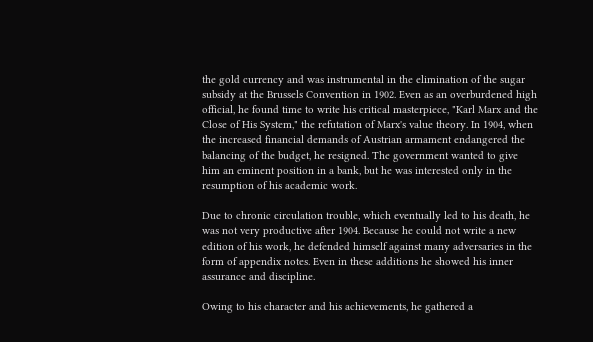the gold currency and was instrumental in the elimination of the sugar subsidy at the Brussels Convention in 1902. Even as an overburdened high official, he found time to write his critical masterpiece, "Karl Marx and the Close of His System," the refutation of Marx's value theory. In 1904, when the increased financial demands of Austrian armament endangered the balancing of the budget, he resigned. The government wanted to give him an eminent position in a bank, but he was interested only in the resumption of his academic work.

Due to chronic circulation trouble, which eventually led to his death, he was not very productive after 1904. Because he could not write a new edition of his work, he defended himself against many adversaries in the form of appendix notes. Even in these additions he showed his inner assurance and discipline.

Owing to his character and his achievements, he gathered a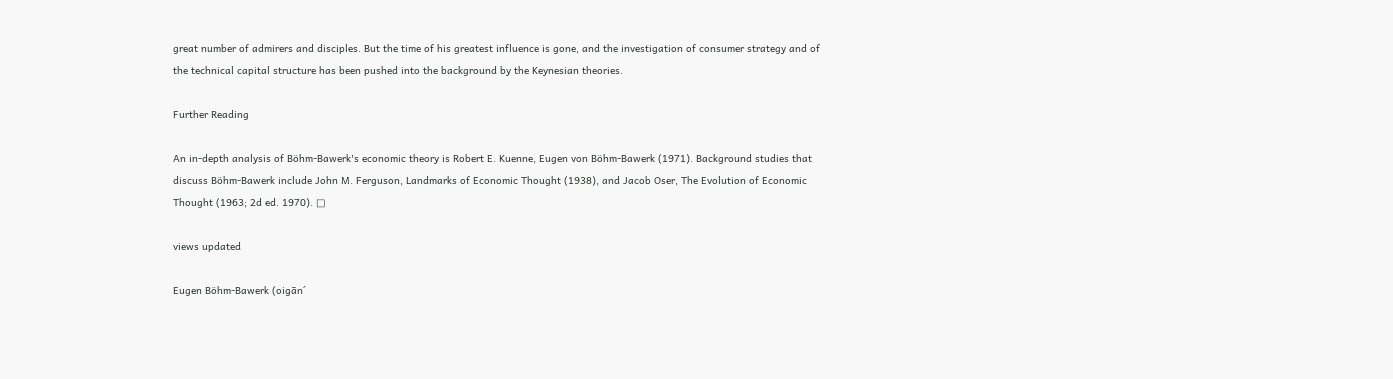great number of admirers and disciples. But the time of his greatest influence is gone, and the investigation of consumer strategy and of the technical capital structure has been pushed into the background by the Keynesian theories.

Further Reading

An in-depth analysis of Böhm-Bawerk's economic theory is Robert E. Kuenne, Eugen von Böhm-Bawerk (1971). Background studies that discuss Böhm-Bawerk include John M. Ferguson, Landmarks of Economic Thought (1938), and Jacob Oser, The Evolution of Economic Thought (1963; 2d ed. 1970). □

views updated

Eugen Böhm-Bawerk (oigān´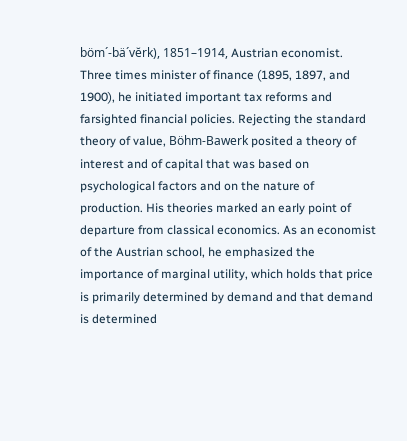böm´-bä´vĕrk), 1851–1914, Austrian economist. Three times minister of finance (1895, 1897, and 1900), he initiated important tax reforms and farsighted financial policies. Rejecting the standard theory of value, Böhm-Bawerk posited a theory of interest and of capital that was based on psychological factors and on the nature of production. His theories marked an early point of departure from classical economics. As an economist of the Austrian school, he emphasized the importance of marginal utility, which holds that price is primarily determined by demand and that demand is determined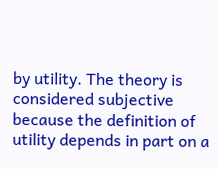by utility. The theory is considered subjective because the definition of utility depends in part on a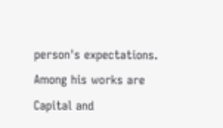person's expectations. Among his works are Capital and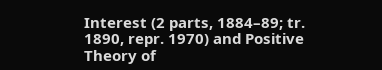Interest (2 parts, 1884–89; tr. 1890, repr. 1970) and Positive Theory of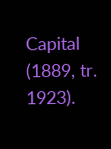Capital (1889, tr. 1923).